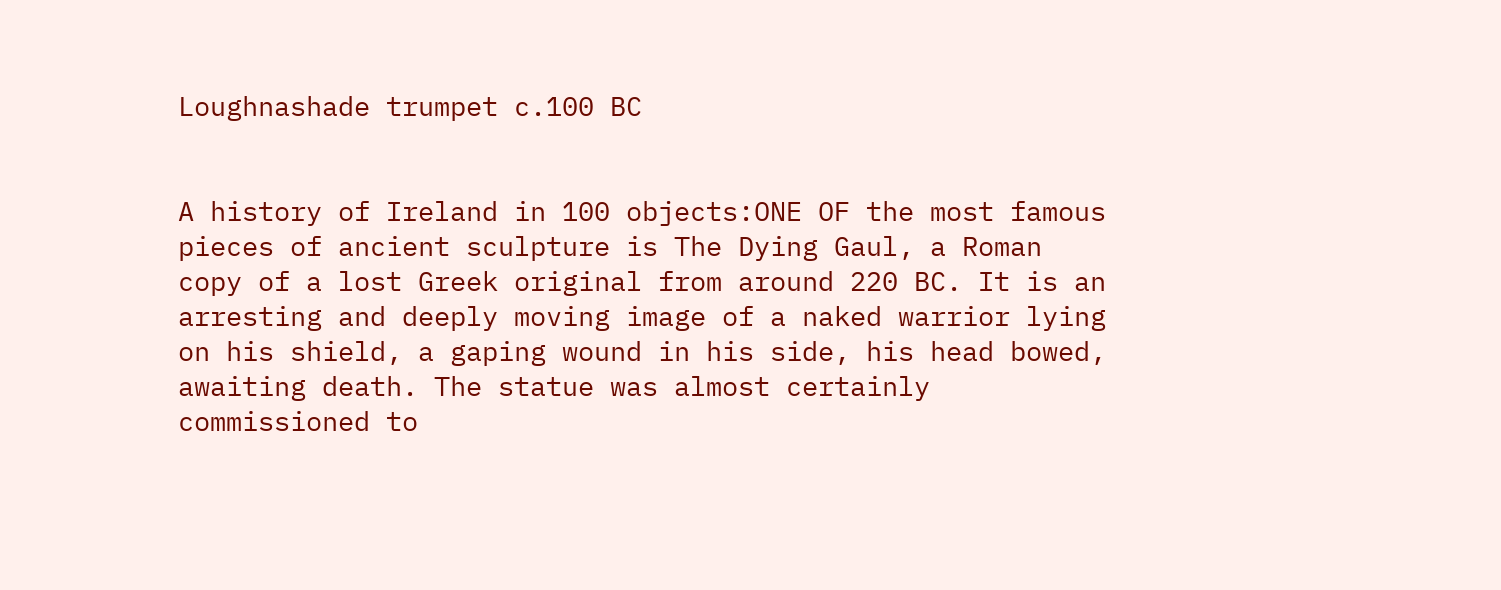Loughnashade trumpet c.100 BC


A history of Ireland in 100 objects:ONE OF the most famous pieces of ancient sculpture is The Dying Gaul, a Roman copy of a lost Greek original from around 220 BC. It is an arresting and deeply moving image of a naked warrior lying on his shield, a gaping wound in his side, his head bowed, awaiting death. The statue was almost certainly commissioned to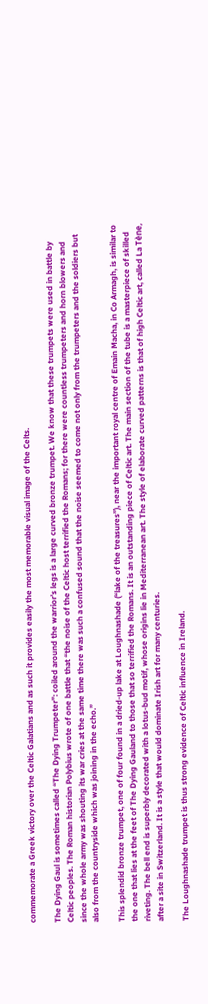commemorate a Greek victory over the Celtic Galatians and as such it provides easily the most memorable visual image of the Celts.

The Dying Gaul is sometimes called “The Dying Trumpeter”: coiled around the warrior’s legs is a large curved bronze trumpet. We know that these trumpets were used in battle by Celtic peoples. The Roman historian Polybius wrote of one battle that “the noise of the Celtic host terrified the Romans; for there were countless trumpeters and horn blowers and since the whole army was shouting its war cries at the same time there was such a confused sound that the noise seemed to come not only from the trumpeters and the soldiers but also from the countryside which was joining in the echo.”

This splendid bronze trumpet, one of four found in a dried-up lake at Loughnashade (“lake of the treasures”), near the important royal centre of Emain Macha, in Co Armagh, is similar to the one that lies at the feet of The Dying Gauland to those that so terrified the Romans. It is an outstanding piece of Celtic art. The main section of the tube is a masterpiece of skilled riveting. The bell end is superbly decorated with a lotus-bud motif, whose origins lie in Mediterranean art. The style of elaborate curved patterns is that of high Celtic art, called La Tène, after a site in Switzerland. It is a style that would dominate Irish art for many centuries.

The Loughnashade trumpet is thus strong evidence of Celtic influence in Ireland.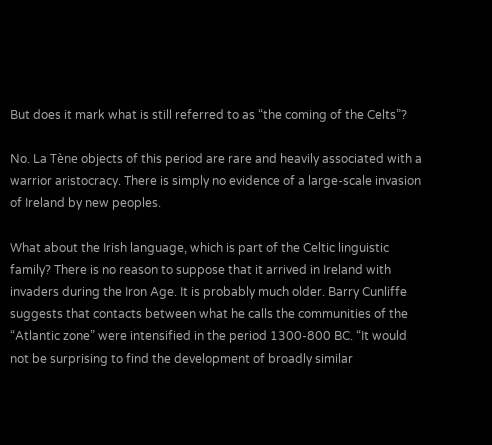But does it mark what is still referred to as “the coming of the Celts”?

No. La Tène objects of this period are rare and heavily associated with a warrior aristocracy. There is simply no evidence of a large-scale invasion of Ireland by new peoples.

What about the Irish language, which is part of the Celtic linguistic family? There is no reason to suppose that it arrived in Ireland with invaders during the Iron Age. It is probably much older. Barry Cunliffe suggests that contacts between what he calls the communities of the “Atlantic zone” were intensified in the period 1300-800 BC. “It would not be surprising to find the development of broadly similar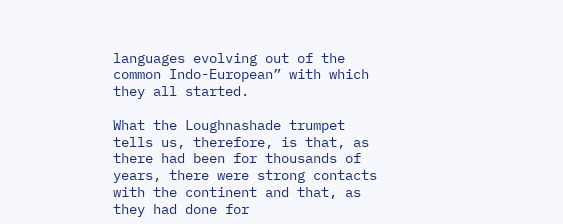languages evolving out of the common Indo-European” with which they all started.

What the Loughnashade trumpet tells us, therefore, is that, as there had been for thousands of years, there were strong contacts with the continent and that, as they had done for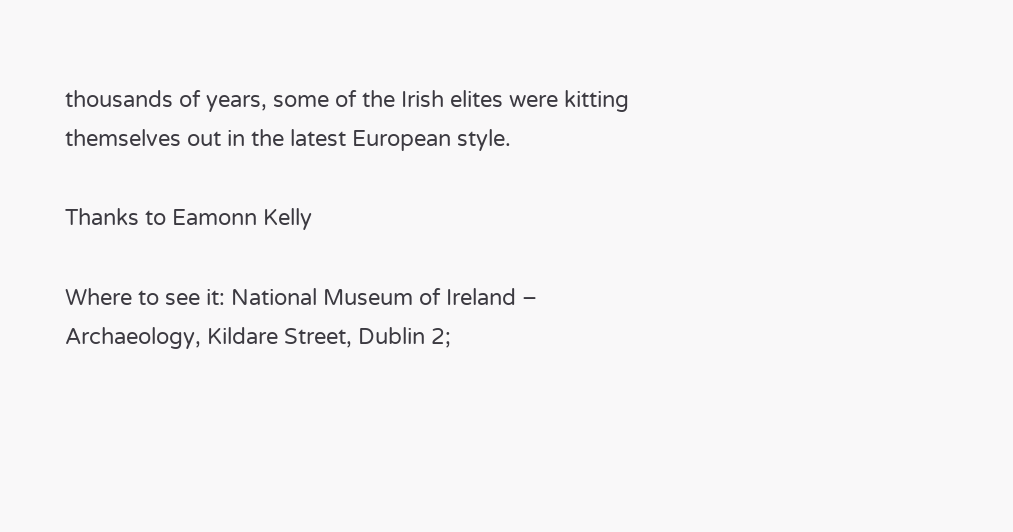thousands of years, some of the Irish elites were kitting themselves out in the latest European style.

Thanks to Eamonn Kelly

Where to see it: National Museum of Ireland – Archaeology, Kildare Street, Dublin 2;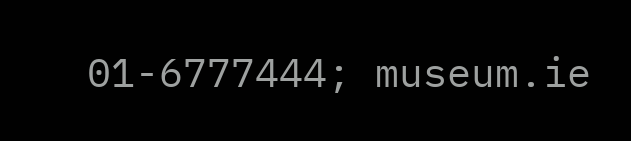01-6777444; museum.ie